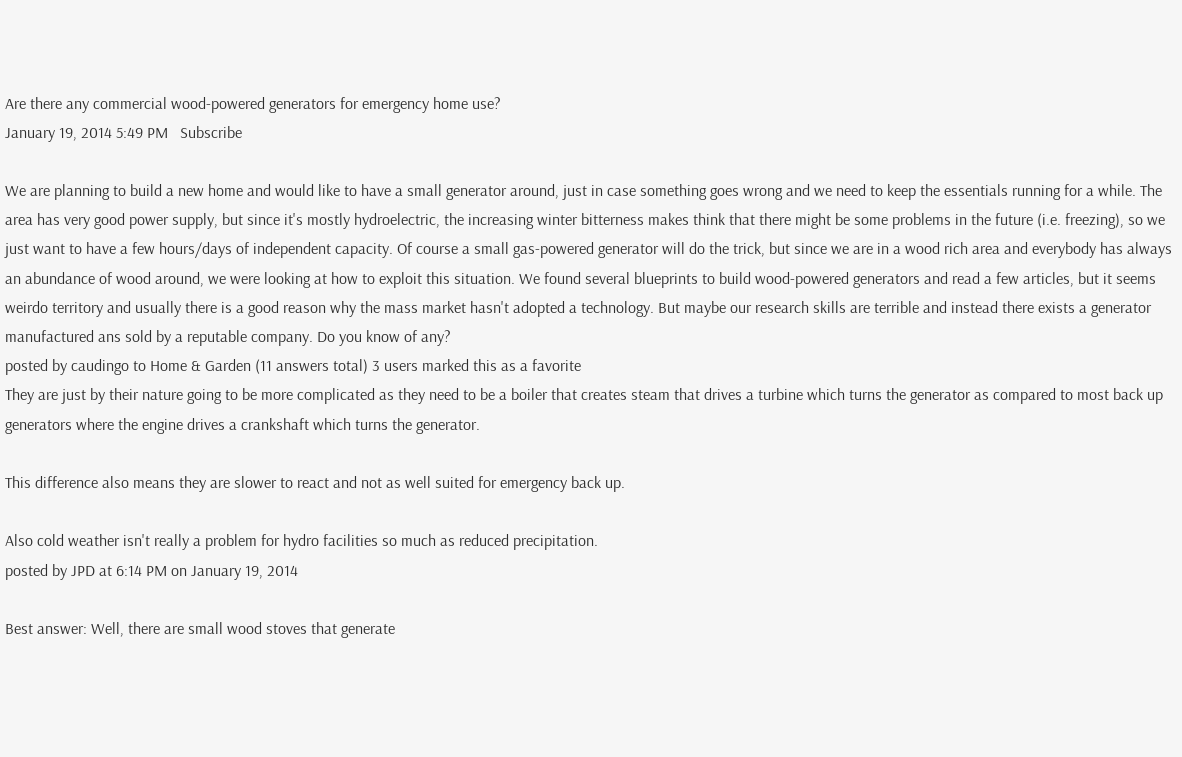Are there any commercial wood-powered generators for emergency home use?
January 19, 2014 5:49 PM   Subscribe

We are planning to build a new home and would like to have a small generator around, just in case something goes wrong and we need to keep the essentials running for a while. The area has very good power supply, but since it's mostly hydroelectric, the increasing winter bitterness makes think that there might be some problems in the future (i.e. freezing), so we just want to have a few hours/days of independent capacity. Of course a small gas-powered generator will do the trick, but since we are in a wood rich area and everybody has always an abundance of wood around, we were looking at how to exploit this situation. We found several blueprints to build wood-powered generators and read a few articles, but it seems weirdo territory and usually there is a good reason why the mass market hasn't adopted a technology. But maybe our research skills are terrible and instead there exists a generator manufactured ans sold by a reputable company. Do you know of any?
posted by caudingo to Home & Garden (11 answers total) 3 users marked this as a favorite
They are just by their nature going to be more complicated as they need to be a boiler that creates steam that drives a turbine which turns the generator as compared to most back up generators where the engine drives a crankshaft which turns the generator.

This difference also means they are slower to react and not as well suited for emergency back up.

Also cold weather isn't really a problem for hydro facilities so much as reduced precipitation.
posted by JPD at 6:14 PM on January 19, 2014

Best answer: Well, there are small wood stoves that generate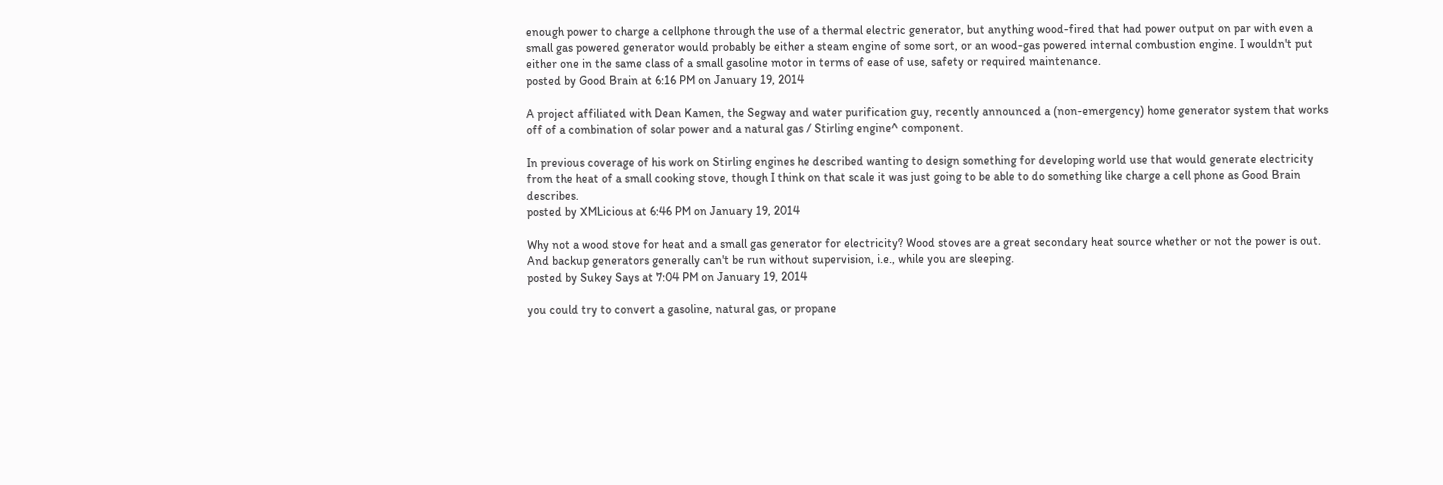enough power to charge a cellphone through the use of a thermal electric generator, but anything wood-fired that had power output on par with even a small gas powered generator would probably be either a steam engine of some sort, or an wood-gas powered internal combustion engine. I wouldn't put either one in the same class of a small gasoline motor in terms of ease of use, safety or required maintenance.
posted by Good Brain at 6:16 PM on January 19, 2014

A project affiliated with Dean Kamen, the Segway and water purification guy, recently announced a (non-emergency) home generator system that works off of a combination of solar power and a natural gas / Stirling engine^ component.

In previous coverage of his work on Stirling engines he described wanting to design something for developing world use that would generate electricity from the heat of a small cooking stove, though I think on that scale it was just going to be able to do something like charge a cell phone as Good Brain describes.
posted by XMLicious at 6:46 PM on January 19, 2014

Why not a wood stove for heat and a small gas generator for electricity? Wood stoves are a great secondary heat source whether or not the power is out. And backup generators generally can't be run without supervision, i.e., while you are sleeping.
posted by Sukey Says at 7:04 PM on January 19, 2014

you could try to convert a gasoline, natural gas, or propane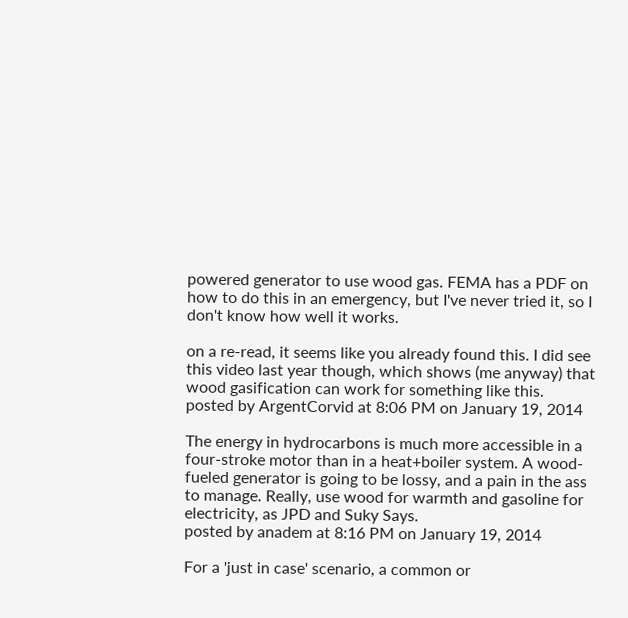powered generator to use wood gas. FEMA has a PDF on how to do this in an emergency, but I've never tried it, so I don't know how well it works.

on a re-read, it seems like you already found this. I did see this video last year though, which shows (me anyway) that wood gasification can work for something like this.
posted by ArgentCorvid at 8:06 PM on January 19, 2014

The energy in hydrocarbons is much more accessible in a four-stroke motor than in a heat+boiler system. A wood-fueled generator is going to be lossy, and a pain in the ass to manage. Really, use wood for warmth and gasoline for electricity, as JPD and Suky Says.
posted by anadem at 8:16 PM on January 19, 2014

For a 'just in case' scenario, a common or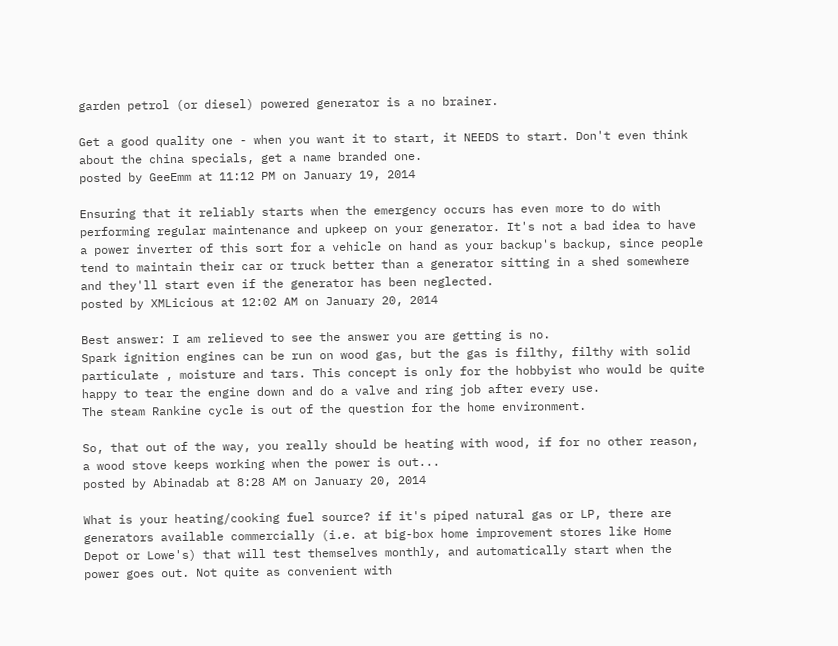garden petrol (or diesel) powered generator is a no brainer.

Get a good quality one - when you want it to start, it NEEDS to start. Don't even think about the china specials, get a name branded one.
posted by GeeEmm at 11:12 PM on January 19, 2014

Ensuring that it reliably starts when the emergency occurs has even more to do with performing regular maintenance and upkeep on your generator. It's not a bad idea to have a power inverter of this sort for a vehicle on hand as your backup's backup, since people tend to maintain their car or truck better than a generator sitting in a shed somewhere and they'll start even if the generator has been neglected.
posted by XMLicious at 12:02 AM on January 20, 2014

Best answer: I am relieved to see the answer you are getting is no.
Spark ignition engines can be run on wood gas, but the gas is filthy, filthy with solid particulate , moisture and tars. This concept is only for the hobbyist who would be quite happy to tear the engine down and do a valve and ring job after every use.
The steam Rankine cycle is out of the question for the home environment.

So, that out of the way, you really should be heating with wood, if for no other reason, a wood stove keeps working when the power is out...
posted by Abinadab at 8:28 AM on January 20, 2014

What is your heating/cooking fuel source? if it's piped natural gas or LP, there are generators available commercially (i.e. at big-box home improvement stores like Home Depot or Lowe's) that will test themselves monthly, and automatically start when the power goes out. Not quite as convenient with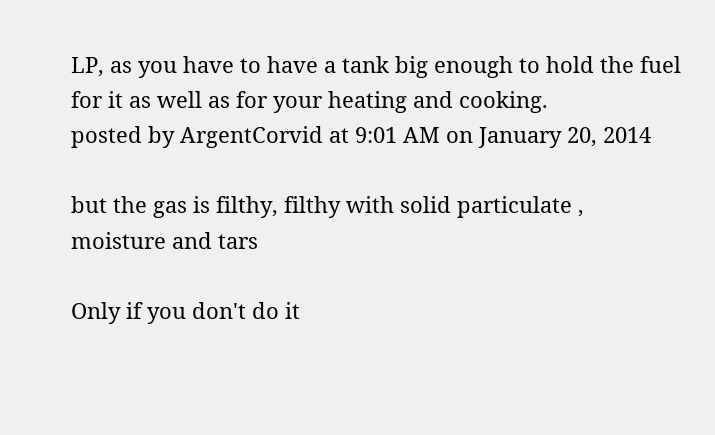LP, as you have to have a tank big enough to hold the fuel for it as well as for your heating and cooking.
posted by ArgentCorvid at 9:01 AM on January 20, 2014

but the gas is filthy, filthy with solid particulate , moisture and tars

Only if you don't do it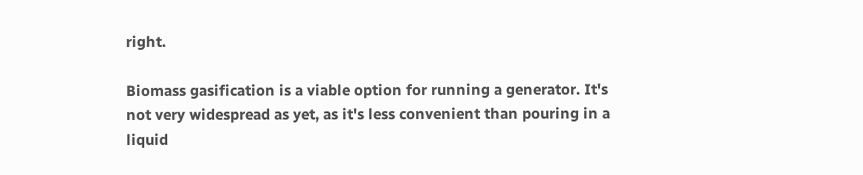right.

Biomass gasification is a viable option for running a generator. It's not very widespread as yet, as it's less convenient than pouring in a liquid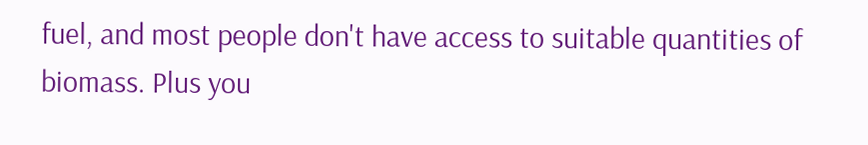fuel, and most people don't have access to suitable quantities of biomass. Plus you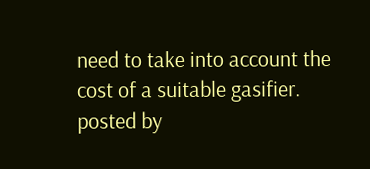need to take into account the cost of a suitable gasifier.
posted by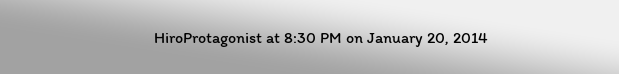HiroProtagonist at 8:30 PM on January 20, 2014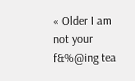« Older I am not your f&%@ing tea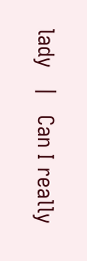lady   |   Can I really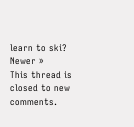learn to ski? Newer »
This thread is closed to new comments.